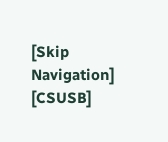[Skip Navigation] [CSUSB]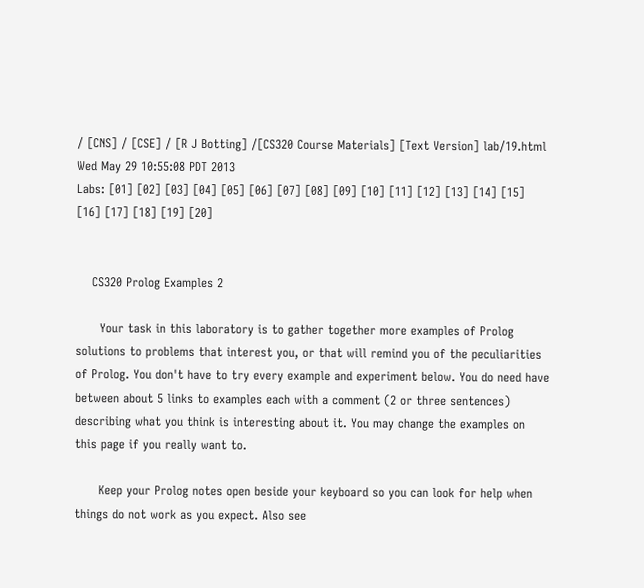/ [CNS] / [CSE] / [R J Botting] /[CS320 Course Materials] [Text Version] lab/19.html Wed May 29 10:55:08 PDT 2013
Labs: [01] [02] [03] [04] [05] [06] [07] [08] [09] [10] [11] [12] [13] [14] [15] [16] [17] [18] [19] [20]


    CS320 Prolog Examples 2

      Your task in this laboratory is to gather together more examples of Prolog solutions to problems that interest you, or that will remind you of the peculiarities of Prolog. You don't have to try every example and experiment below. You do need have between about 5 links to examples each with a comment (2 or three sentences) describing what you think is interesting about it. You may change the examples on this page if you really want to.

      Keep your Prolog notes open beside your keyboard so you can look for help when things do not work as you expect. Also see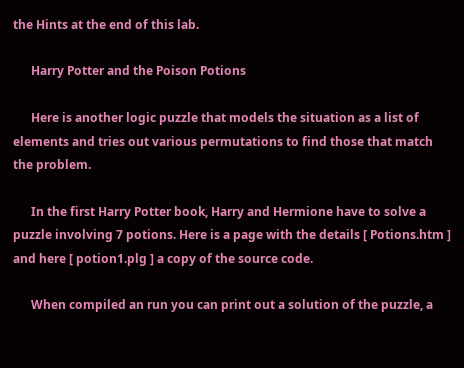the Hints at the end of this lab.

      Harry Potter and the Poison Potions

      Here is another logic puzzle that models the situation as a list of elements and tries out various permutations to find those that match the problem.

      In the first Harry Potter book, Harry and Hermione have to solve a puzzle involving 7 potions. Here is a page with the details [ Potions.htm ] and here [ potion1.plg ] a copy of the source code.

      When compiled an run you can print out a solution of the puzzle, a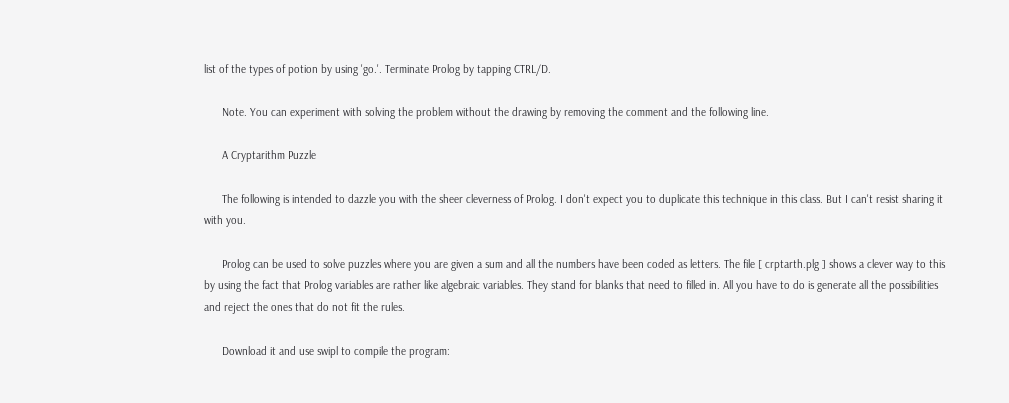list of the types of potion by using 'go.'. Terminate Prolog by tapping CTRL/D.

      Note. You can experiment with solving the problem without the drawing by removing the comment and the following line.

      A Cryptarithm Puzzle

      The following is intended to dazzle you with the sheer cleverness of Prolog. I don't expect you to duplicate this technique in this class. But I can't resist sharing it with you.

      Prolog can be used to solve puzzles where you are given a sum and all the numbers have been coded as letters. The file [ crptarth.plg ] shows a clever way to this by using the fact that Prolog variables are rather like algebraic variables. They stand for blanks that need to filled in. All you have to do is generate all the possibilities and reject the ones that do not fit the rules.

      Download it and use swipl to compile the program: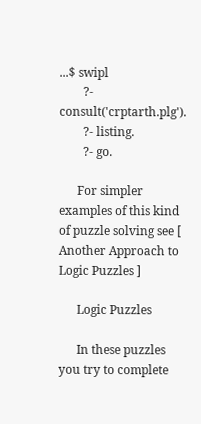...$ swipl
        ?- consult('crptarth.plg').
        ?- listing.
        ?- go.

      For simpler examples of this kind of puzzle solving see [ Another Approach to Logic Puzzles ]

      Logic Puzzles

      In these puzzles you try to complete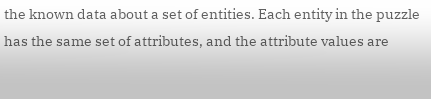the known data about a set of entities. Each entity in the puzzle has the same set of attributes, and the attribute values are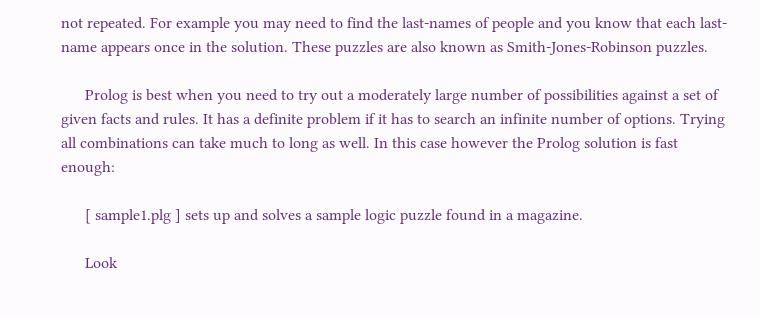not repeated. For example you may need to find the last-names of people and you know that each last-name appears once in the solution. These puzzles are also known as Smith-Jones-Robinson puzzles.

      Prolog is best when you need to try out a moderately large number of possibilities against a set of given facts and rules. It has a definite problem if it has to search an infinite number of options. Trying all combinations can take much to long as well. In this case however the Prolog solution is fast enough:

      [ sample1.plg ] sets up and solves a sample logic puzzle found in a magazine.

      Look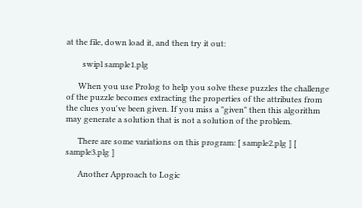at the file, down load it, and then try it out:

        swipl sample1.plg

      When you use Prolog to help you solve these puzzles the challenge of the puzzle becomes extracting the properties of the attributes from the clues you've been given. If you miss a "given" then this algorithm may generate a solution that is not a solution of the problem.

      There are some variations on this program: [ sample2.plg ] [ sample3.plg ]

      Another Approach to Logic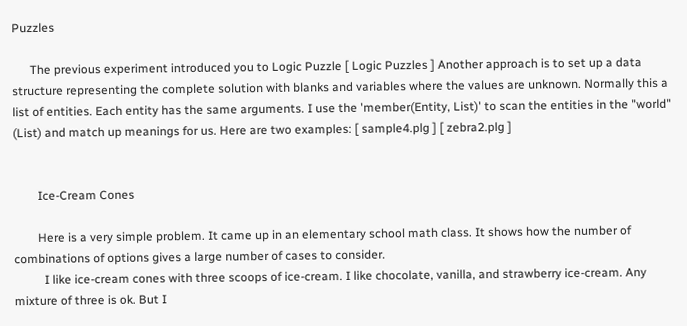Puzzles

      The previous experiment introduced you to Logic Puzzle [ Logic Puzzles ] Another approach is to set up a data structure representing the complete solution with blanks and variables where the values are unknown. Normally this a list of entities. Each entity has the same arguments. I use the 'member(Entity, List)' to scan the entities in the "world" (List) and match up meanings for us. Here are two examples: [ sample4.plg ] [ zebra2.plg ]


        Ice-Cream Cones

        Here is a very simple problem. It came up in an elementary school math class. It shows how the number of combinations of options gives a large number of cases to consider.
          I like ice-cream cones with three scoops of ice-cream. I like chocolate, vanilla, and strawberry ice-cream. Any mixture of three is ok. But I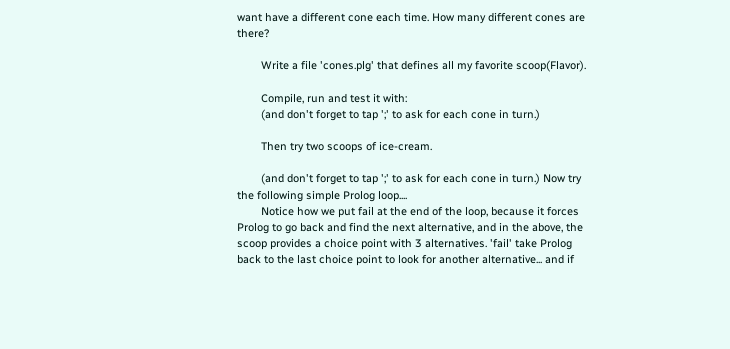want have a different cone each time. How many different cones are there?

        Write a file 'cones.plg' that defines all my favorite scoop(Flavor).

        Compile, run and test it with:
        (and don't forget to tap ';' to ask for each cone in turn.)

        Then try two scoops of ice-cream.

        (and don't forget to tap ';' to ask for each cone in turn.) Now try the following simple Prolog loop....
        Notice how we put fail at the end of the loop, because it forces Prolog to go back and find the next alternative, and in the above, the scoop provides a choice point with 3 alternatives. 'fail' take Prolog back to the last choice point to look for another alternative... and if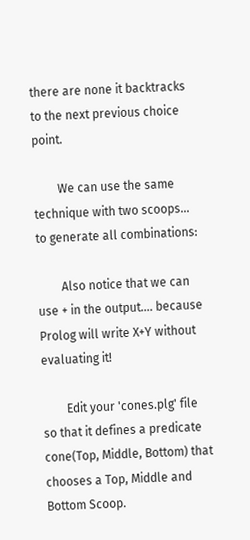there are none it backtracks to the next previous choice point.

        We can use the same technique with two scoops... to generate all combinations:

        Also notice that we can use + in the output.... because Prolog will write X+Y without evaluating it!

        Edit your 'cones.plg' file so that it defines a predicate cone(Top, Middle, Bottom) that chooses a Top, Middle and Bottom Scoop.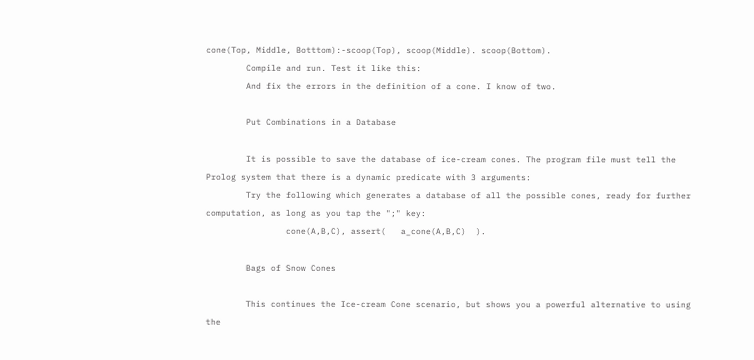cone(Top, Middle, Botttom):-scoop(Top), scoop(Middle). scoop(Bottom).
        Compile and run. Test it like this:
        And fix the errors in the definition of a cone. I know of two.

        Put Combinations in a Database

        It is possible to save the database of ice-cream cones. The program file must tell the Prolog system that there is a dynamic predicate with 3 arguments:
        Try the following which generates a database of all the possible cones, ready for further computation, as long as you tap the ";" key:
                cone(A,B,C), assert(   a_cone(A,B,C)  ).

        Bags of Snow Cones

        This continues the Ice-cream Cone scenario, but shows you a powerful alternative to using the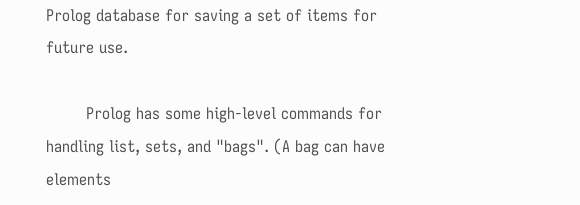Prolog database for saving a set of items for future use.

        Prolog has some high-level commands for handling list, sets, and "bags". (A bag can have elements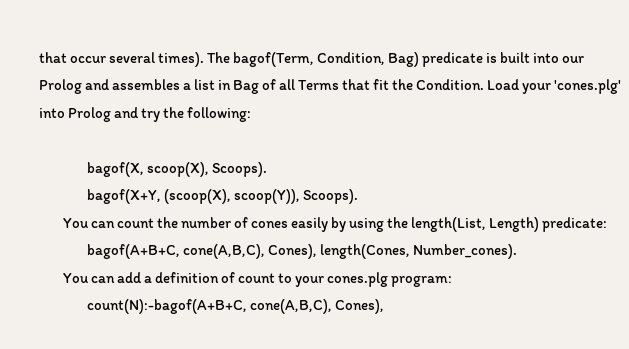that occur several times). The bagof(Term, Condition, Bag) predicate is built into our Prolog and assembles a list in Bag of all Terms that fit the Condition. Load your 'cones.plg' into Prolog and try the following:

                bagof(X, scoop(X), Scoops).
                bagof(X+Y, (scoop(X), scoop(Y)), Scoops).
        You can count the number of cones easily by using the length(List, Length) predicate:
                bagof(A+B+C, cone(A,B,C), Cones), length(Cones, Number_cones).
        You can add a definition of count to your cones.plg program:
                count(N):-bagof(A+B+C, cone(A,B,C), Cones),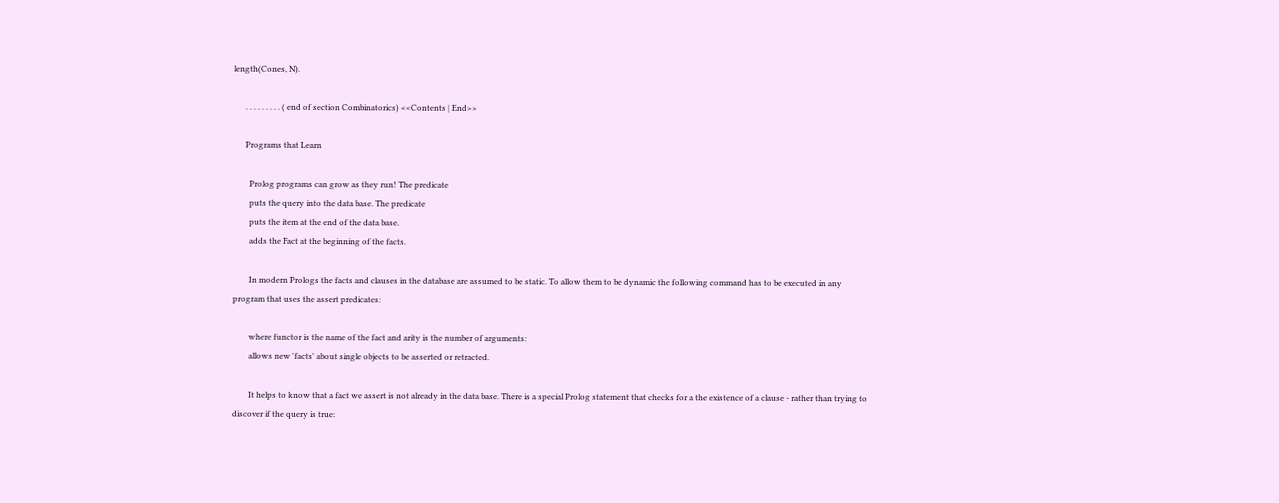length(Cones, N).

      . . . . . . . . . ( end of section Combinatorics) <<Contents | End>>

      Programs that Learn

        Prolog programs can grow as they run! The predicate
        puts the query into the data base. The predicate
        puts the item at the end of the data base.
        adds the Fact at the beginning of the facts.

        In modern Prologs the facts and clauses in the database are assumed to be static. To allow them to be dynamic the following command has to be executed in any program that uses the assert predicates:

        where functor is the name of the fact and arity is the number of arguments:
        allows new 'facts' about single objects to be asserted or retracted.

        It helps to know that a fact we assert is not already in the data base. There is a special Prolog statement that checks for a the existence of a clause - rather than trying to discover if the query is true: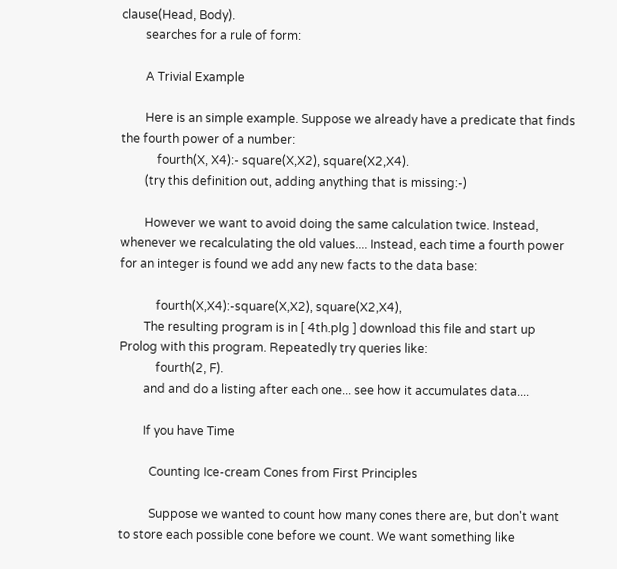clause(Head, Body).
        searches for a rule of form:

        A Trivial Example

        Here is an simple example. Suppose we already have a predicate that finds the fourth power of a number:
            fourth(X, X4):- square(X,X2), square(X2,X4).
        (try this definition out, adding anything that is missing:-)

        However we want to avoid doing the same calculation twice. Instead, whenever we recalculating the old values.... Instead, each time a fourth power for an integer is found we add any new facts to the data base:

            fourth(X,X4):-square(X,X2), square(X2,X4),
        The resulting program is in [ 4th.plg ] download this file and start up Prolog with this program. Repeatedly try queries like:
            fourth(2, F).
        and and do a listing after each one... see how it accumulates data....

        If you have Time

          Counting Ice-cream Cones from First Principles

          Suppose we wanted to count how many cones there are, but don't want to store each possible cone before we count. We want something like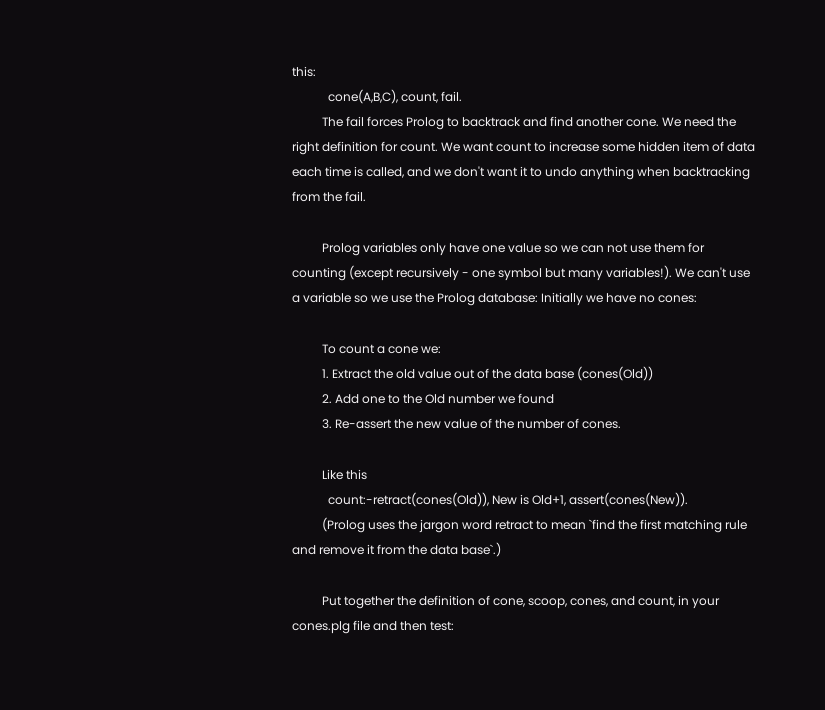this:
            cone(A,B,C), count, fail.
          The fail forces Prolog to backtrack and find another cone. We need the right definition for count. We want count to increase some hidden item of data each time is called, and we don't want it to undo anything when backtracking from the fail.

          Prolog variables only have one value so we can not use them for counting (except recursively - one symbol but many variables!). We can't use a variable so we use the Prolog database: Initially we have no cones:

          To count a cone we:
          1. Extract the old value out of the data base (cones(Old))
          2. Add one to the Old number we found
          3. Re-assert the new value of the number of cones.

          Like this
            count:-retract(cones(Old)), New is Old+1, assert(cones(New)).
          (Prolog uses the jargon word retract to mean `find the first matching rule and remove it from the data base`.)

          Put together the definition of cone, scoop, cones, and count, in your cones.plg file and then test: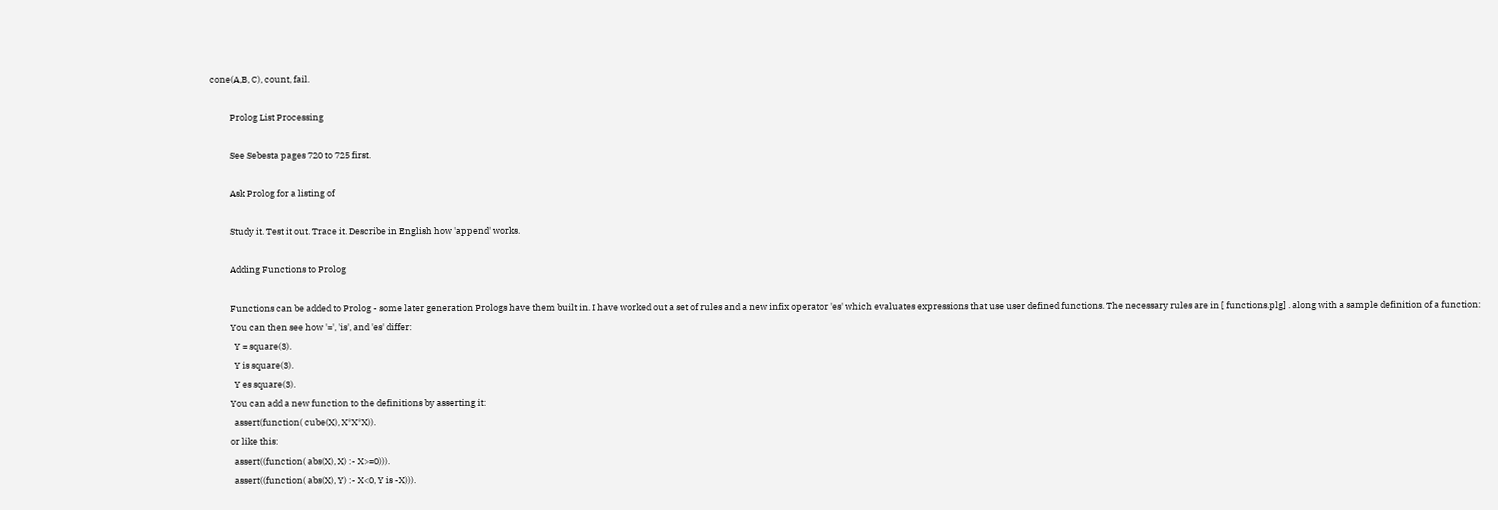cone(A,B, C), count, fail.

          Prolog List Processing

          See Sebesta pages 720 to 725 first.

          Ask Prolog for a listing of

          Study it. Test it out. Trace it. Describe in English how 'append' works.

          Adding Functions to Prolog

          Functions can be added to Prolog - some later generation Prologs have them built in. I have worked out a set of rules and a new infix operator 'es' which evaluates expressions that use user defined functions. The necessary rules are in [ functions.plg] . along with a sample definition of a function:
          You can then see how '=', 'is', and 'es' differ:
            Y = square(3).
            Y is square(3).
            Y es square(3).
          You can add a new function to the definitions by asserting it:
            assert(function( cube(X), X*X*X)).
          or like this:
            assert((function( abs(X), X) :- X>=0))).
            assert((function( abs(X), Y) :- X<0, Y is -X))).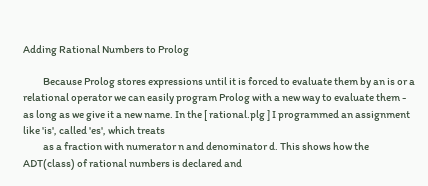Adding Rational Numbers to Prolog

          Because Prolog stores expressions until it is forced to evaluate them by an is or a relational operator we can easily program Prolog with a new way to evaluate them - as long as we give it a new name. In the [ rational.plg ] I programmed an assignment like 'is', called 'es', which treats
          as a fraction with numerator n and denominator d. This shows how the ADT(class) of rational numbers is declared and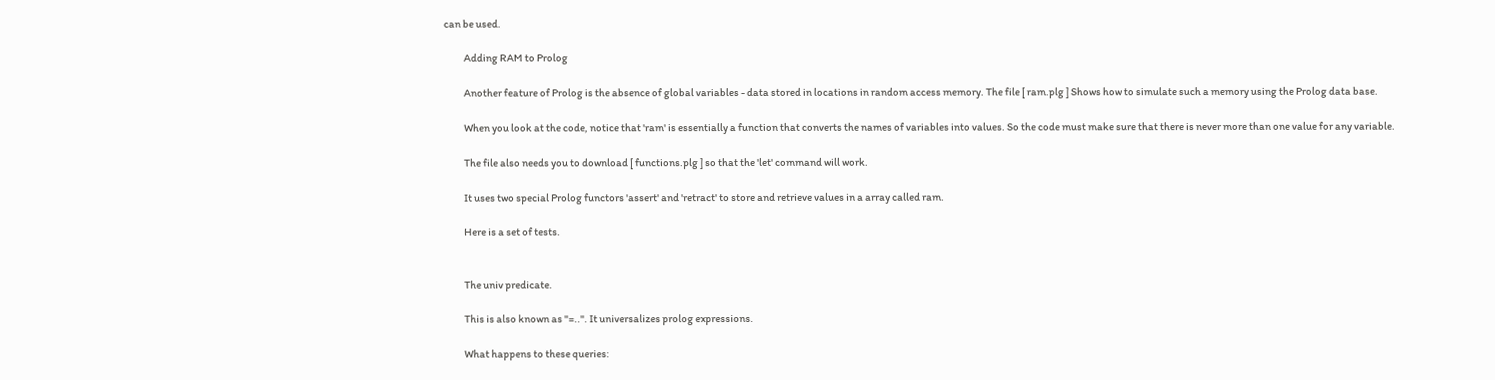can be used.

          Adding RAM to Prolog

          Another feature of Prolog is the absence of global variables - data stored in locations in random access memory. The file [ ram.plg ] Shows how to simulate such a memory using the Prolog data base.

          When you look at the code, notice that 'ram' is essentially a function that converts the names of variables into values. So the code must make sure that there is never more than one value for any variable.

          The file also needs you to download [ functions.plg ] so that the 'let' command will work.

          It uses two special Prolog functors 'assert' and 'retract' to store and retrieve values in a array called ram.

          Here is a set of tests.


          The univ predicate.

          This is also known as "=..". It universalizes prolog expressions.

          What happens to these queries: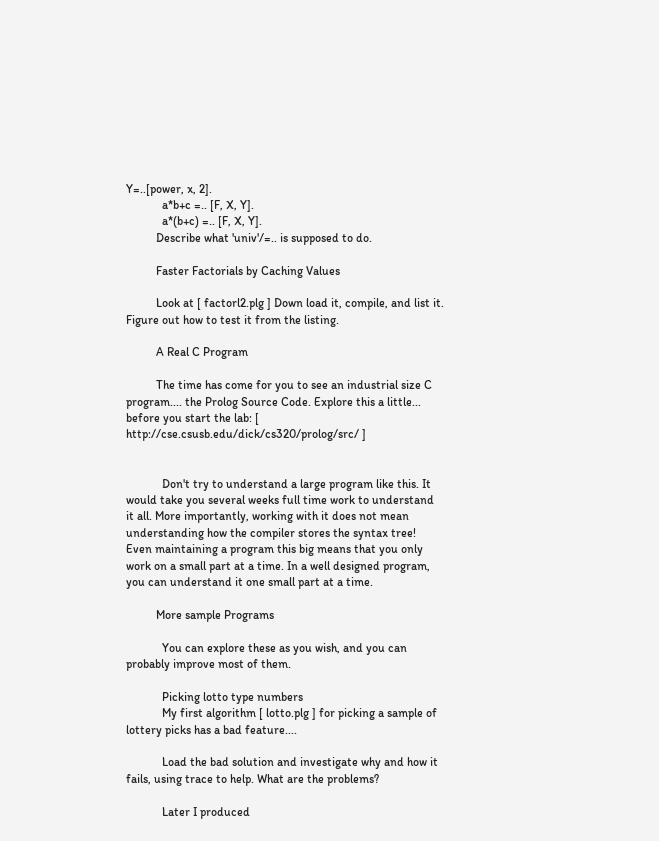Y=..[power, x, 2].
            a*b+c =.. [F, X, Y].
            a*(b+c) =.. [F, X, Y].
          Describe what 'univ'/=.. is supposed to do.

          Faster Factorials by Caching Values

          Look at [ factorl2.plg ] Down load it, compile, and list it. Figure out how to test it from the listing.

          A Real C Program

          The time has come for you to see an industrial size C program.... the Prolog Source Code. Explore this a little... before you start the lab: [ http://cse.csusb.edu/dick/cs320/prolog/src/ ]


            Don't try to understand a large program like this. It would take you several weeks full time work to understand it all. More importantly, working with it does not mean understanding how the compiler stores the syntax tree! Even maintaining a program this big means that you only work on a small part at a time. In a well designed program, you can understand it one small part at a time.

          More sample Programs

            You can explore these as you wish, and you can probably improve most of them.

            Picking lotto type numbers
            My first algorithm [ lotto.plg ] for picking a sample of lottery picks has a bad feature....

            Load the bad solution and investigate why and how it fails, using trace to help. What are the problems?

            Later I produced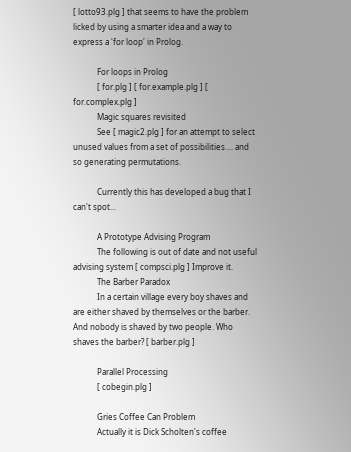[ lotto93.plg ] that seems to have the problem licked by using a smarter idea and a way to express a 'for loop' in Prolog.

            For loops in Prolog
            [ for.plg ] [ for.example.plg ] [ for.complex.plg ]
            Magic squares revisited
            See [ magic2.plg ] for an attempt to select unused values from a set of possibilities.... and so generating permutations.

            Currently this has developed a bug that I can't spot...

            A Prototype Advising Program
            The following is out of date and not useful advising system [ compsci.plg ] Improve it.
            The Barber Paradox
            In a certain village every boy shaves and are either shaved by themselves or the barber. And nobody is shaved by two people. Who shaves the barber? [ barber.plg ]

            Parallel Processing
            [ cobegin.plg ]

            Gries Coffee Can Problem
            Actually it is Dick Scholten's coffee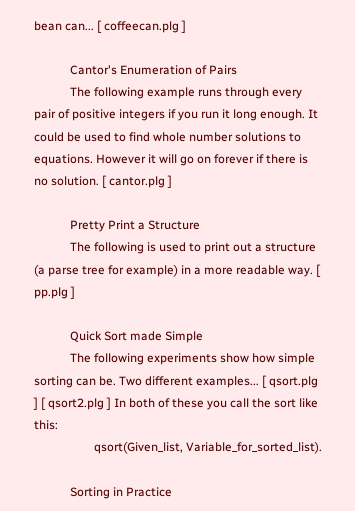bean can... [ coffeecan.plg ]

            Cantor's Enumeration of Pairs
            The following example runs through every pair of positive integers if you run it long enough. It could be used to find whole number solutions to equations. However it will go on forever if there is no solution. [ cantor.plg ]

            Pretty Print a Structure
            The following is used to print out a structure (a parse tree for example) in a more readable way. [ pp.plg ]

            Quick Sort made Simple
            The following experiments show how simple sorting can be. Two different examples... [ qsort.plg ] [ qsort2.plg ] In both of these you call the sort like this:
                    qsort(Given_list, Variable_for_sorted_list).

            Sorting in Practice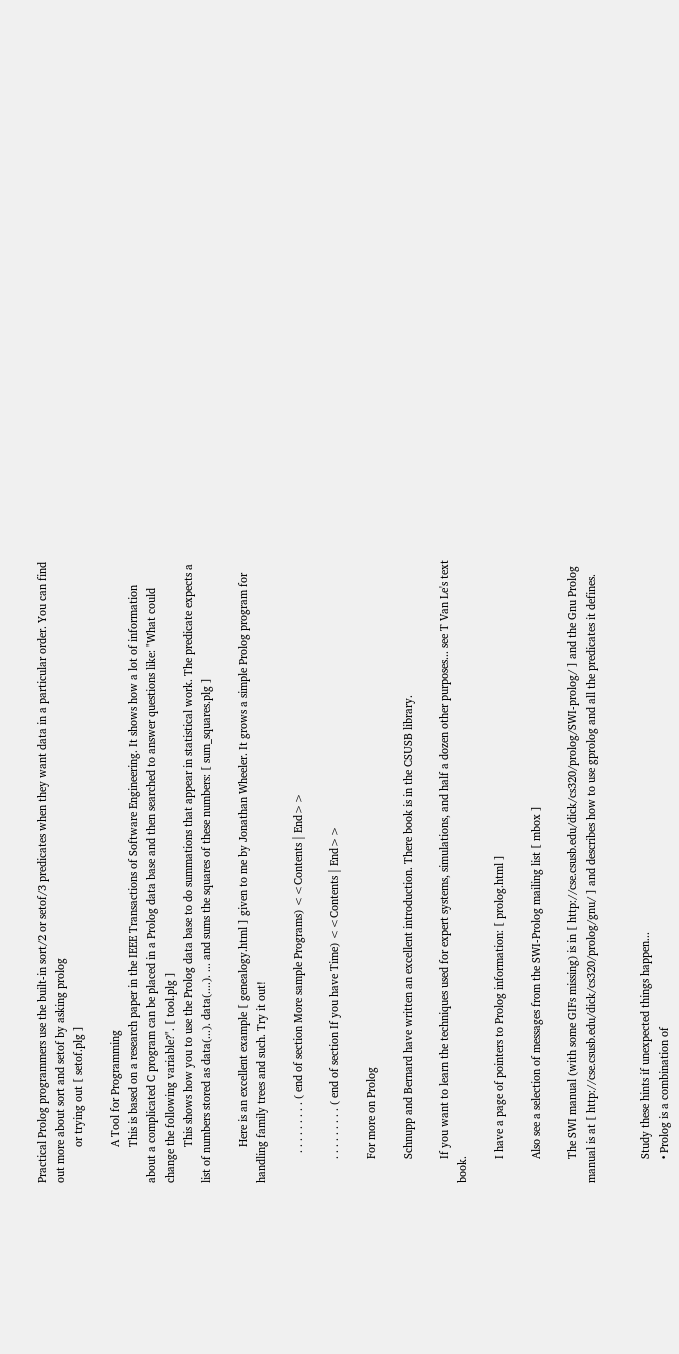Practical Prolog programmers use the built-in sort/2 or setof/3 predicates when they want data in a particular order. You can find out more about sort and setof by asking prolog
            or trying out [ setof.plg ]

            A Tool for Programming
            This is based on a research paper in the IEEE Transactions of Software Engineering. It shows how a lot of information about a complicated C program can be placed in a Prolog data base and then searched to answer questions like: "What could change the following variable?". [ tool.plg ]
            This shows how you to use the Prolog data base to do summations that appear in statistical work. The predicate expects a list of numbers stored as data(...). data(....). ... and sums the squares of these numbers: [ sum_squares.plg ]

            Here is an excellent example [ genealogy.html ] given to me by Jonathan Wheeler. It grows a simple Prolog program for handling family trees and such. Try it out!

          . . . . . . . . . ( end of section More sample Programs) <<Contents | End>>

        . . . . . . . . . ( end of section If you have Time) <<Contents | End>>

        For more on Prolog

        Schnupp and Bernard have written an excellent introduction. There book is in the CSUSB library.

        If you want to learn the techniques used for expert systems, simulations, and half a dozen other purposes... see T Van Le's text book.

        I have a page of pointers to Prolog information: [ prolog.html ]

        Also see a selection of messages from the SWI-Prolog mailing list [ mbox ]

        The SWI manual (with some GIFs missing) is in [ http://cse.csusb.edu/dick/cs320/prolog/SWI-prolog/ ] and the Gnu Prolog manual is at [ http://cse.csusb.edu/dick/cs320/prolog/gnu/ ] and describes how to use gprolog and all the predicates it defines.


        Study these hints if unexpected things happen...
        • Prolog is a combination of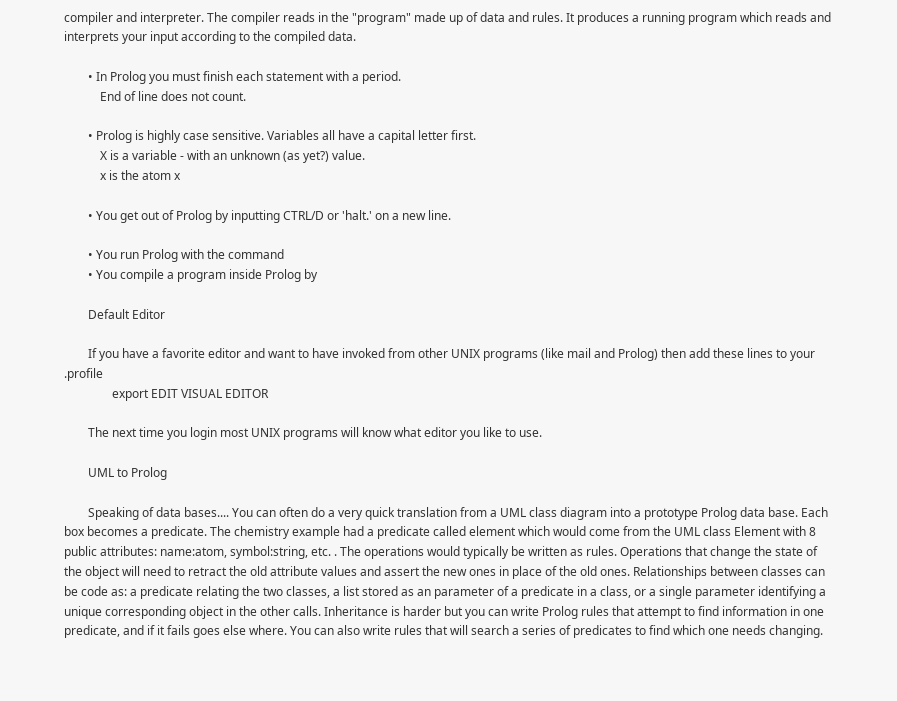compiler and interpreter. The compiler reads in the "program" made up of data and rules. It produces a running program which reads and interprets your input according to the compiled data.

        • In Prolog you must finish each statement with a period.
            End of line does not count.

        • Prolog is highly case sensitive. Variables all have a capital letter first.
            X is a variable - with an unknown (as yet?) value.
            x is the atom x

        • You get out of Prolog by inputting CTRL/D or 'halt.' on a new line.

        • You run Prolog with the command
        • You compile a program inside Prolog by

        Default Editor

        If you have a favorite editor and want to have invoked from other UNIX programs (like mail and Prolog) then add these lines to your .profile
                export EDIT VISUAL EDITOR

        The next time you login most UNIX programs will know what editor you like to use.

        UML to Prolog

        Speaking of data bases.... You can often do a very quick translation from a UML class diagram into a prototype Prolog data base. Each box becomes a predicate. The chemistry example had a predicate called element which would come from the UML class Element with 8 public attributes: name:atom, symbol:string, etc. . The operations would typically be written as rules. Operations that change the state of the object will need to retract the old attribute values and assert the new ones in place of the old ones. Relationships between classes can be code as: a predicate relating the two classes, a list stored as an parameter of a predicate in a class, or a single parameter identifying a unique corresponding object in the other calls. Inheritance is harder but you can write Prolog rules that attempt to find information in one predicate, and if it fails goes else where. You can also write rules that will search a series of predicates to find which one needs changing.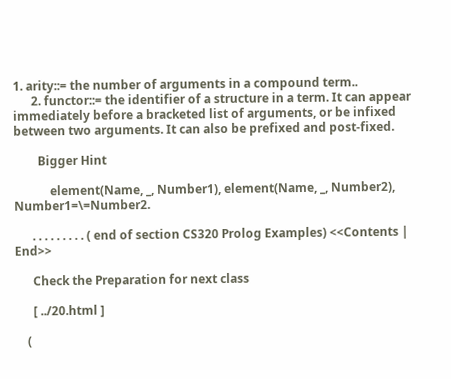1. arity::= the number of arguments in a compound term..
      2. functor::= the identifier of a structure in a term. It can appear immediately before a bracketed list of arguments, or be infixed between two arguments. It can also be prefixed and post-fixed.

        Bigger Hint

            element(Name, _, Number1), element(Name, _, Number2), Number1=\=Number2.

      . . . . . . . . . ( end of section CS320 Prolog Examples) <<Contents | End>>

      Check the Preparation for next class

      [ ../20.html ]

    (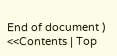End of document ) <<Contents | Top